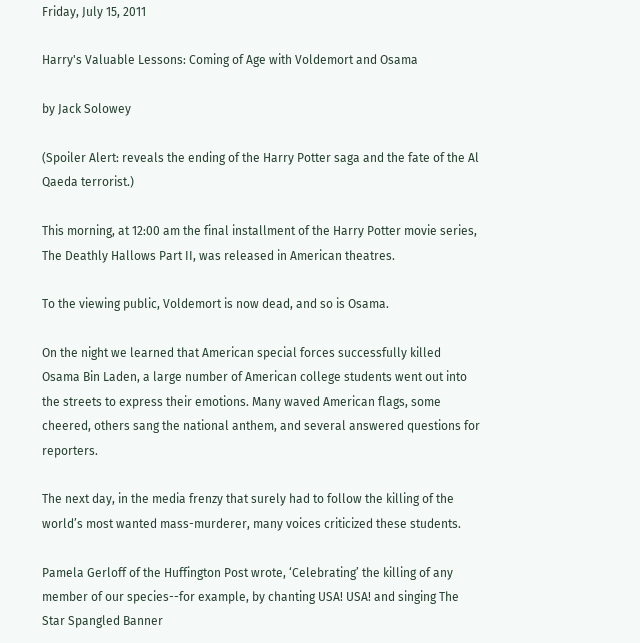Friday, July 15, 2011

Harry's Valuable Lessons: Coming of Age with Voldemort and Osama

by Jack Solowey

(Spoiler Alert: reveals the ending of the Harry Potter saga and the fate of the Al Qaeda terrorist.)

This morning, at 12:00 am the final installment of the Harry Potter movie series, The Deathly Hallows Part II, was released in American theatres.

To the viewing public, Voldemort is now dead, and so is Osama.

On the night we learned that American special forces successfully killed Osama Bin Laden, a large number of American college students went out into the streets to express their emotions. Many waved American flags, some cheered, others sang the national anthem, and several answered questions for reporters.

The next day, in the media frenzy that surely had to follow the killing of the world’s most wanted mass-murderer, many voices criticized these students.

Pamela Gerloff of the Huffington Post wrote, ‘Celebrating’ the killing of any member of our species--for example, by chanting USA! USA! and singing The Star Spangled Banner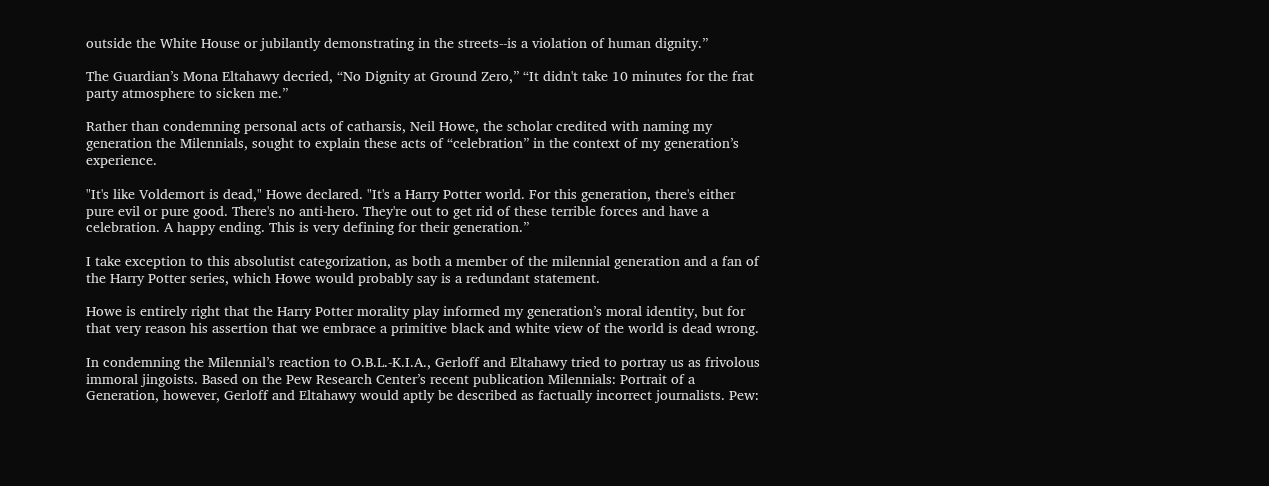outside the White House or jubilantly demonstrating in the streets--is a violation of human dignity.”

The Guardian’s Mona Eltahawy decried, “No Dignity at Ground Zero,” “It didn't take 10 minutes for the frat party atmosphere to sicken me.”

Rather than condemning personal acts of catharsis, Neil Howe, the scholar credited with naming my generation the Milennials, sought to explain these acts of “celebration” in the context of my generation’s experience.

"It's like Voldemort is dead," Howe declared. "It's a Harry Potter world. For this generation, there's either pure evil or pure good. There's no anti-hero. They're out to get rid of these terrible forces and have a celebration. A happy ending. This is very defining for their generation.”

I take exception to this absolutist categorization, as both a member of the milennial generation and a fan of the Harry Potter series, which Howe would probably say is a redundant statement.

Howe is entirely right that the Harry Potter morality play informed my generation’s moral identity, but for that very reason his assertion that we embrace a primitive black and white view of the world is dead wrong.

In condemning the Milennial’s reaction to O.B.L.-K.I.A., Gerloff and Eltahawy tried to portray us as frivolous immoral jingoists. Based on the Pew Research Center’s recent publication Milennials: Portrait of a Generation, however, Gerloff and Eltahawy would aptly be described as factually incorrect journalists. Pew: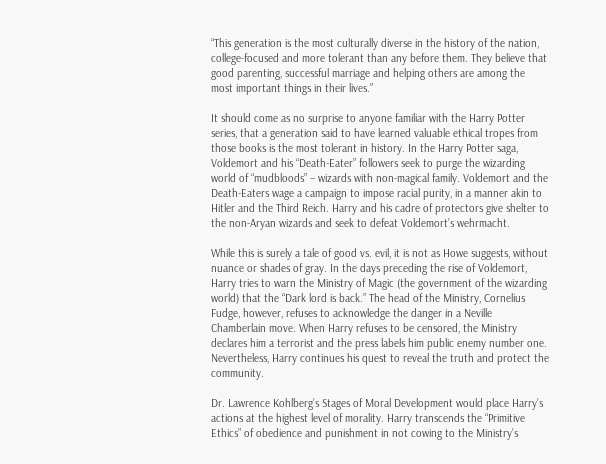“This generation is the most culturally diverse in the history of the nation, college-focused and more tolerant than any before them. They believe that good parenting, successful marriage and helping others are among the most important things in their lives.”

It should come as no surprise to anyone familiar with the Harry Potter series, that a generation said to have learned valuable ethical tropes from those books is the most tolerant in history. In the Harry Potter saga, Voldemort and his “Death-Eater” followers seek to purge the wizarding world of “mudbloods” – wizards with non-magical family. Voldemort and the Death-Eaters wage a campaign to impose racial purity, in a manner akin to Hitler and the Third Reich. Harry and his cadre of protectors give shelter to the non-Aryan wizards and seek to defeat Voldemort’s wehrmacht.

While this is surely a tale of good vs. evil, it is not as Howe suggests, without nuance or shades of gray. In the days preceding the rise of Voldemort, Harry tries to warn the Ministry of Magic (the government of the wizarding world) that the “Dark lord is back.” The head of the Ministry, Cornelius Fudge, however, refuses to acknowledge the danger in a Neville Chamberlain move. When Harry refuses to be censored, the Ministry declares him a terrorist and the press labels him public enemy number one. Nevertheless, Harry continues his quest to reveal the truth and protect the community.

Dr. Lawrence Kohlberg’s Stages of Moral Development would place Harry’s actions at the highest level of morality. Harry transcends the “Primitive Ethics” of obedience and punishment in not cowing to the Ministry’s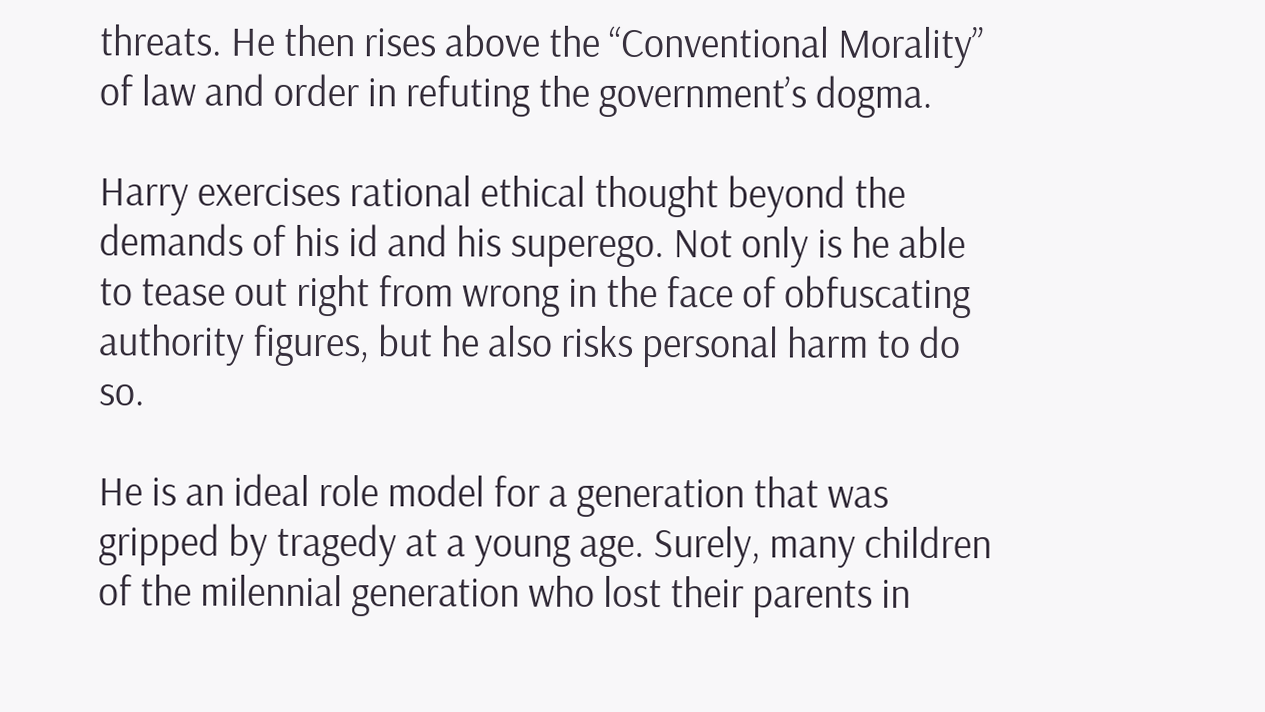threats. He then rises above the “Conventional Morality” of law and order in refuting the government’s dogma.

Harry exercises rational ethical thought beyond the demands of his id and his superego. Not only is he able to tease out right from wrong in the face of obfuscating authority figures, but he also risks personal harm to do so.

He is an ideal role model for a generation that was gripped by tragedy at a young age. Surely, many children of the milennial generation who lost their parents in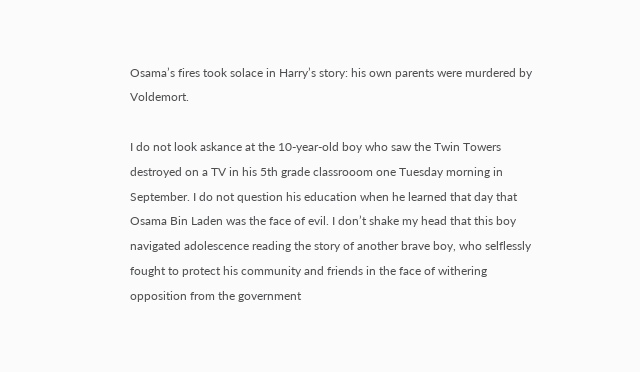Osama’s fires took solace in Harry’s story: his own parents were murdered by Voldemort.

I do not look askance at the 10-year-old boy who saw the Twin Towers destroyed on a TV in his 5th grade classrooom one Tuesday morning in September. I do not question his education when he learned that day that Osama Bin Laden was the face of evil. I don’t shake my head that this boy navigated adolescence reading the story of another brave boy, who selflessly fought to protect his community and friends in the face of withering opposition from the government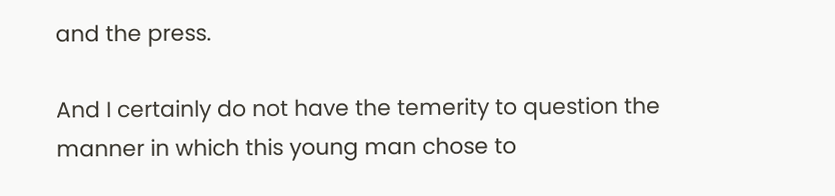and the press.

And I certainly do not have the temerity to question the manner in which this young man chose to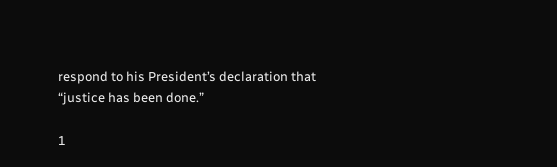respond to his President’s declaration that “justice has been done.”

1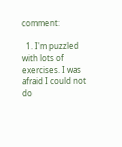comment:

  1. I'm puzzled with lots of exercises. I was afraid I could not do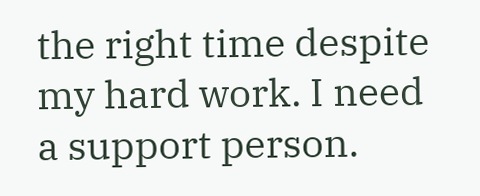the right time despite my hard work. I need a support person.